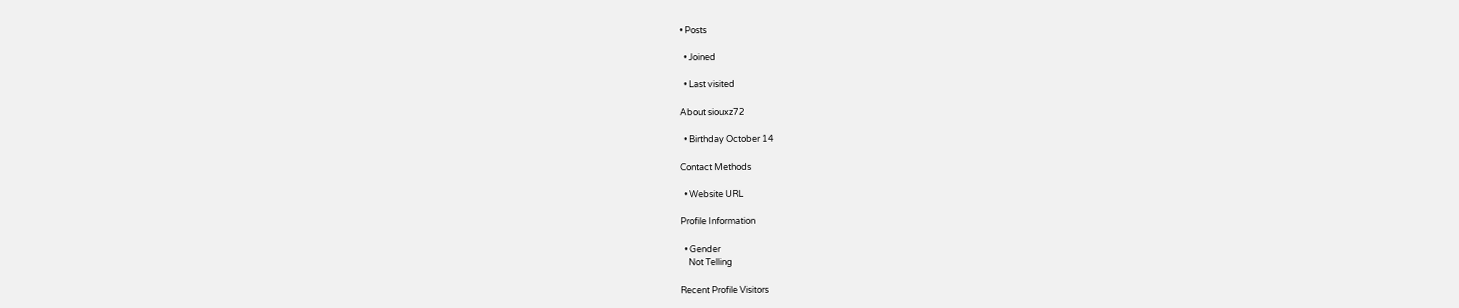• Posts

  • Joined

  • Last visited

About siouxz72

  • Birthday October 14

Contact Methods

  • Website URL

Profile Information

  • Gender
    Not Telling

Recent Profile Visitors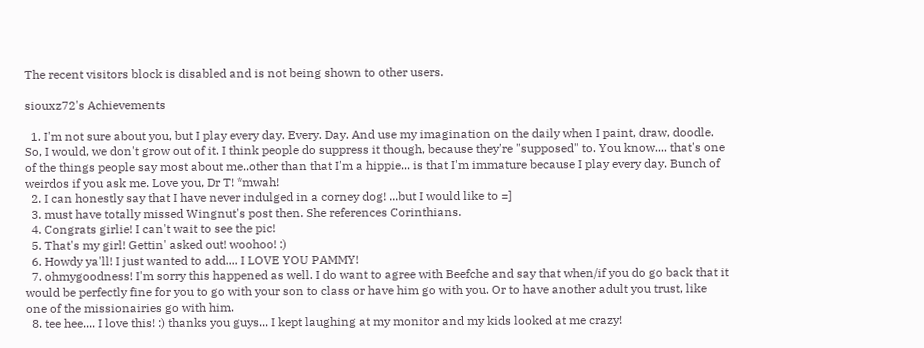The recent visitors block is disabled and is not being shown to other users.

siouxz72's Achievements

  1. I'm not sure about you, but I play every day. Every. Day. And use my imagination on the daily when I paint, draw, doodle. So, I would, we don't grow out of it. I think people do suppress it though, because they're "supposed" to. You know.... that's one of the things people say most about me..other than that I'm a hippie... is that I'm immature because I play every day. Bunch of weirdos if you ask me. Love you, Dr T! *mwah!
  2. I can honestly say that I have never indulged in a corney dog! ...but I would like to =]
  3. must have totally missed Wingnut's post then. She references Corinthians.
  4. Congrats girlie! I can't wait to see the pic!
  5. That's my girl! Gettin' asked out! woohoo! :)
  6. Howdy ya'll! I just wanted to add.... I LOVE YOU PAMMY!
  7. ohmygoodness! I'm sorry this happened as well. I do want to agree with Beefche and say that when/if you do go back that it would be perfectly fine for you to go with your son to class or have him go with you. Or to have another adult you trust, like one of the missionairies go with him.
  8. tee hee.... I love this! :) thanks you guys... I kept laughing at my monitor and my kids looked at me crazy!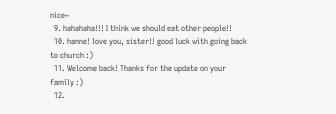nice~
  9. hahahaha!!! I think we should eat other people!!
  10. hanne! love you, sister!! good luck with going back to church :)
  11. Welcome back! Thanks for the update on your family :)
  12.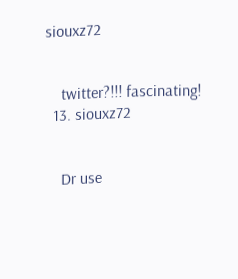siouxz72


    twitter?!!! fascinating!
  13. siouxz72


    Dr use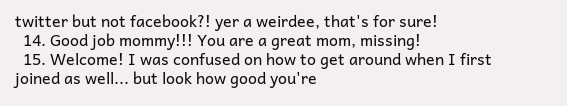twitter but not facebook?! yer a weirdee, that's for sure!
  14. Good job mommy!!! You are a great mom, missing!
  15. Welcome! I was confused on how to get around when I first joined as well... but look how good you're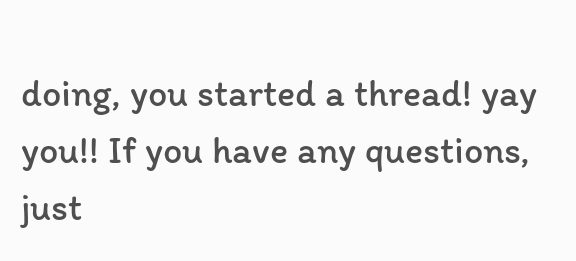doing, you started a thread! yay you!! If you have any questions, just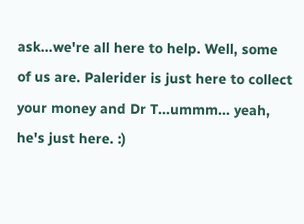ask...we're all here to help. Well, some of us are. Palerider is just here to collect your money and Dr T...ummm... yeah, he's just here. :)